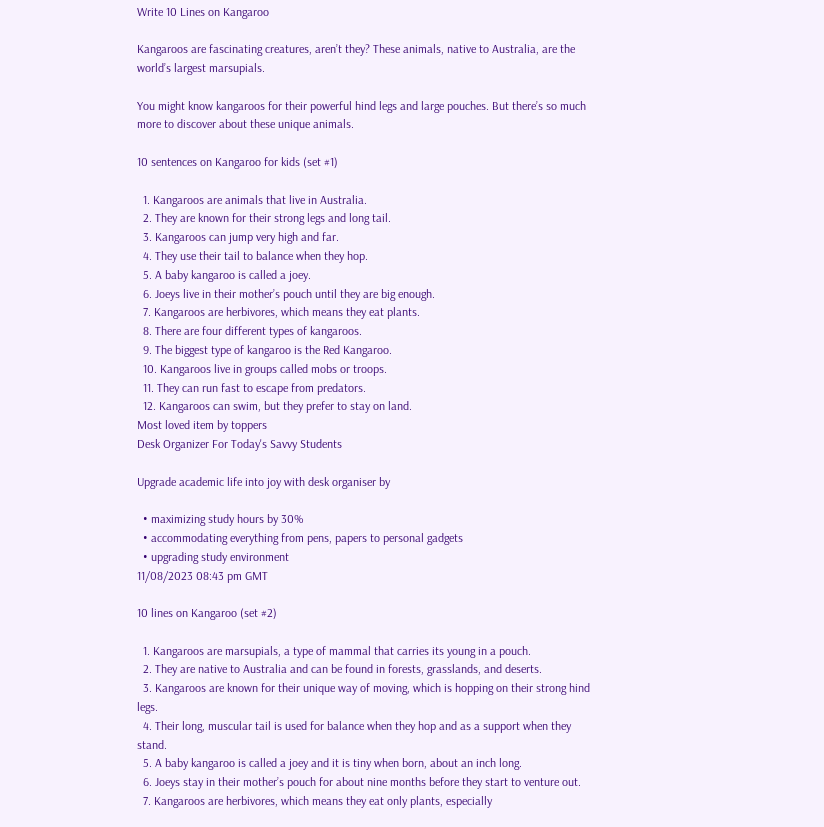Write 10 Lines on Kangaroo

Kangaroos are fascinating creatures, aren’t they? These animals, native to Australia, are the world’s largest marsupials.

You might know kangaroos for their powerful hind legs and large pouches. But there’s so much more to discover about these unique animals.

10 sentences on Kangaroo for kids (set #1)

  1. Kangaroos are animals that live in Australia.
  2. They are known for their strong legs and long tail.
  3. Kangaroos can jump very high and far.
  4. They use their tail to balance when they hop.
  5. A baby kangaroo is called a joey.
  6. Joeys live in their mother’s pouch until they are big enough.
  7. Kangaroos are herbivores, which means they eat plants.
  8. There are four different types of kangaroos.
  9. The biggest type of kangaroo is the Red Kangaroo.
  10. Kangaroos live in groups called mobs or troops.
  11. They can run fast to escape from predators.
  12. Kangaroos can swim, but they prefer to stay on land.
Most loved item by toppers
Desk Organizer For Today's Savvy Students

Upgrade academic life into joy with desk organiser by

  • maximizing study hours by 30%
  • accommodating everything from pens, papers to personal gadgets
  • upgrading study environment
11/08/2023 08:43 pm GMT

10 lines on Kangaroo (set #2)

  1. Kangaroos are marsupials, a type of mammal that carries its young in a pouch.
  2. They are native to Australia and can be found in forests, grasslands, and deserts.
  3. Kangaroos are known for their unique way of moving, which is hopping on their strong hind legs.
  4. Their long, muscular tail is used for balance when they hop and as a support when they stand.
  5. A baby kangaroo is called a joey and it is tiny when born, about an inch long.
  6. Joeys stay in their mother’s pouch for about nine months before they start to venture out.
  7. Kangaroos are herbivores, which means they eat only plants, especially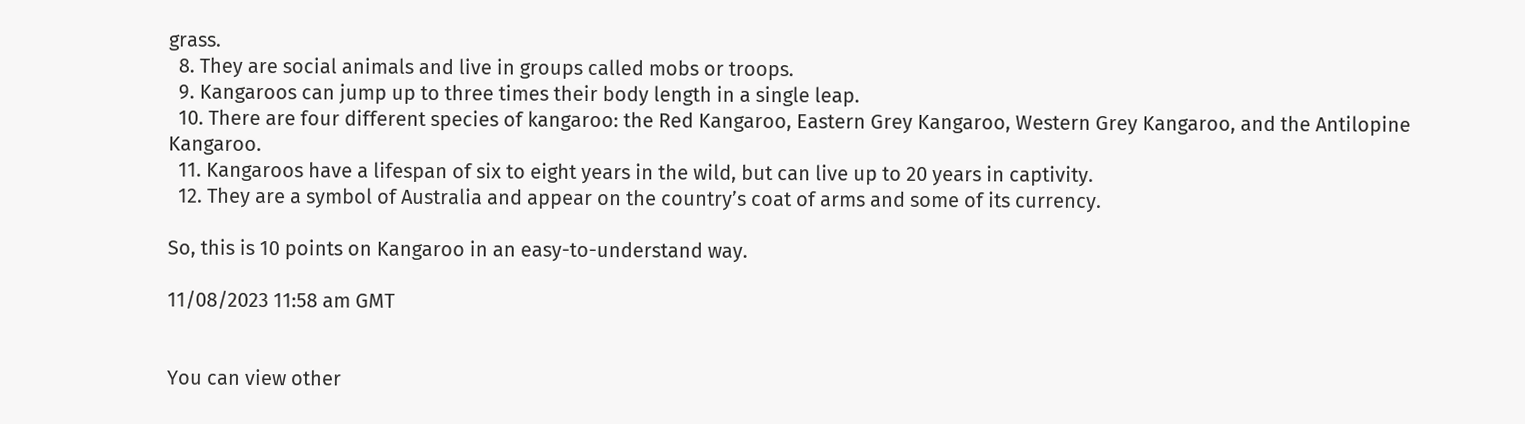grass.
  8. They are social animals and live in groups called mobs or troops.
  9. Kangaroos can jump up to three times their body length in a single leap.
  10. There are four different species of kangaroo: the Red Kangaroo, Eastern Grey Kangaroo, Western Grey Kangaroo, and the Antilopine Kangaroo.
  11. Kangaroos have a lifespan of six to eight years in the wild, but can live up to 20 years in captivity.
  12. They are a symbol of Australia and appear on the country’s coat of arms and some of its currency.

So, this is 10 points on Kangaroo in an easy-to-understand way.

11/08/2023 11:58 am GMT


You can view other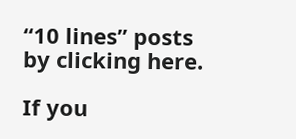“10 lines” posts by clicking here.

If you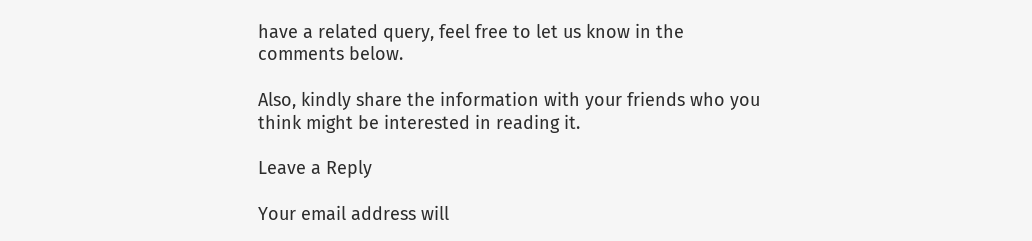have a related query, feel free to let us know in the comments below.

Also, kindly share the information with your friends who you think might be interested in reading it.

Leave a Reply

Your email address will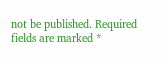not be published. Required fields are marked *